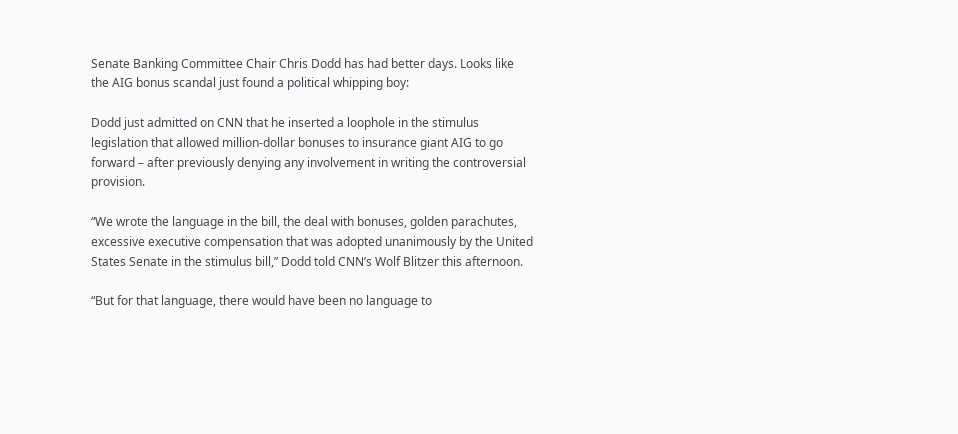Senate Banking Committee Chair Chris Dodd has had better days. Looks like the AIG bonus scandal just found a political whipping boy:

Dodd just admitted on CNN that he inserted a loophole in the stimulus legislation that allowed million-dollar bonuses to insurance giant AIG to go forward – after previously denying any involvement in writing the controversial provision.

“We wrote the language in the bill, the deal with bonuses, golden parachutes, excessive executive compensation that was adopted unanimously by the United States Senate in the stimulus bill,” Dodd told CNN’s Wolf Blitzer this afternoon.

“But for that language, there would have been no language to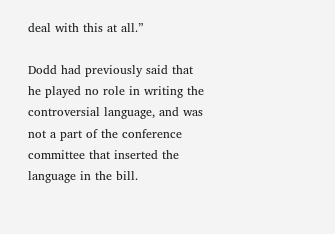deal with this at all.”

Dodd had previously said that he played no role in writing the controversial language, and was not a part of the conference committee that inserted the language in the bill.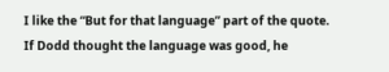I like the “But for that language” part of the quote. If Dodd thought the language was good, he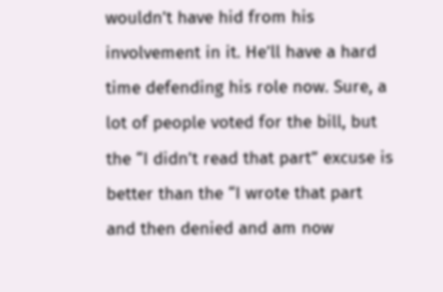wouldn’t have hid from his involvement in it. He’ll have a hard time defending his role now. Sure, a lot of people voted for the bill, but the “I didn’t read that part” excuse is better than the “I wrote that part and then denied and am now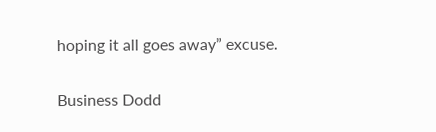hoping it all goes away” excuse.

Business Dodd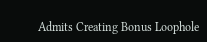Admits Creating Bonus Loophole